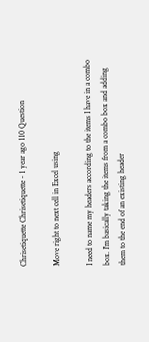Chrisetiquette Chrisetiquette - 1 year ago 110 Question

Move right to next cell in Excel using

I need to name my headers according to the items I have in a combo box. I'm basically taking the items from a combo box and adding them to the end of an existing header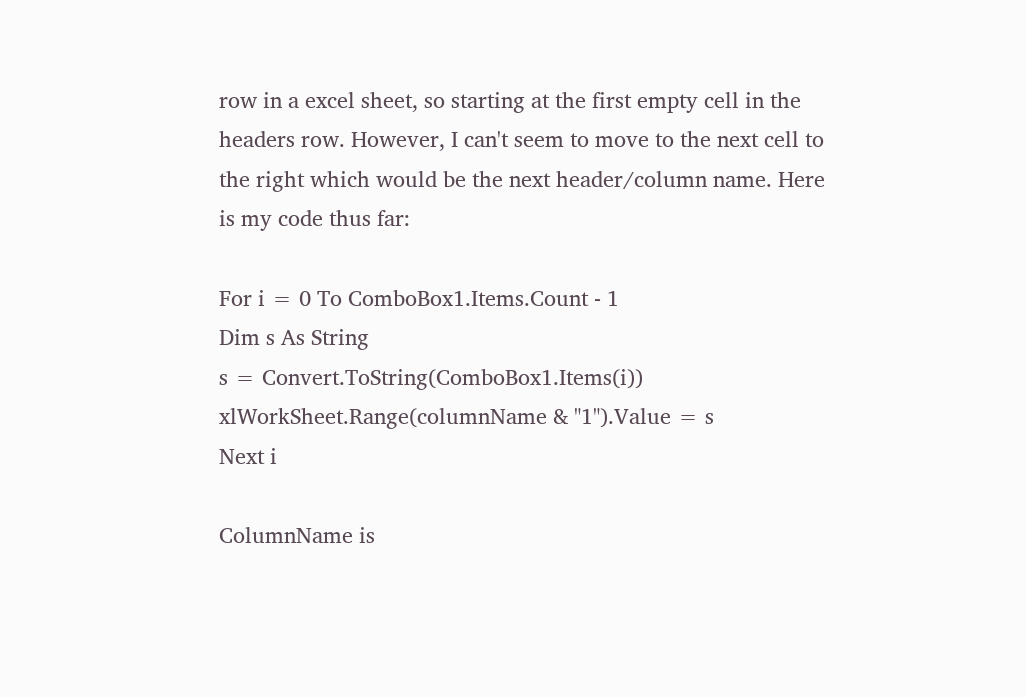row in a excel sheet, so starting at the first empty cell in the headers row. However, I can't seem to move to the next cell to the right which would be the next header/column name. Here is my code thus far:

For i = 0 To ComboBox1.Items.Count - 1
Dim s As String
s = Convert.ToString(ComboBox1.Items(i))
xlWorkSheet.Range(columnName & "1").Value = s
Next i

ColumnName is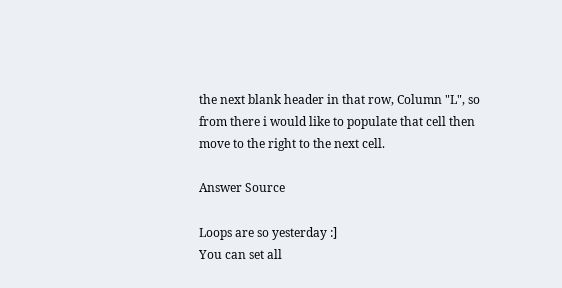the next blank header in that row, Column "L", so from there i would like to populate that cell then move to the right to the next cell.

Answer Source

Loops are so yesterday :]
You can set all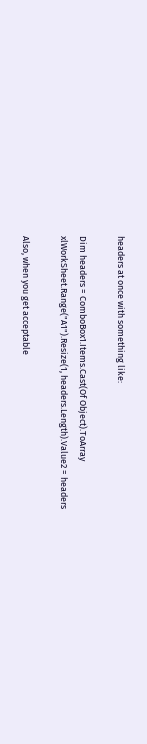headers at once with something like:

Dim headers = ComboBox1.Items.Cast(Of Object).ToArray
xlWorkSheet.Range("A1").Resize(1, headers.Length).Value2 = headers

Also, when you get acceptable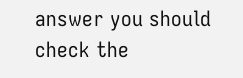answer you should check the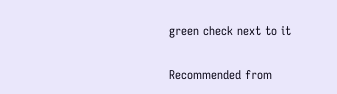green check next to it

Recommended from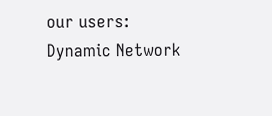our users: Dynamic Network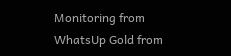Monitoring from WhatsUp Gold from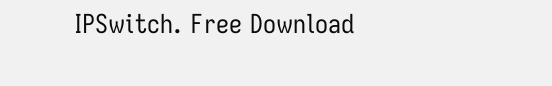IPSwitch. Free Download